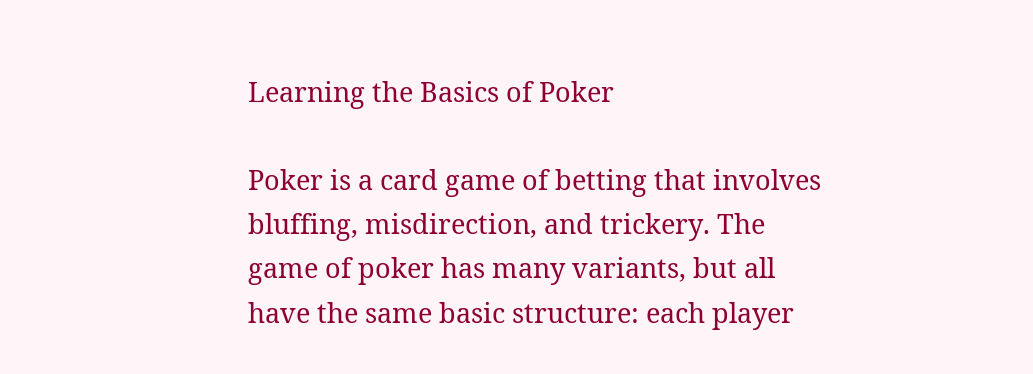Learning the Basics of Poker

Poker is a card game of betting that involves bluffing, misdirection, and trickery. The game of poker has many variants, but all have the same basic structure: each player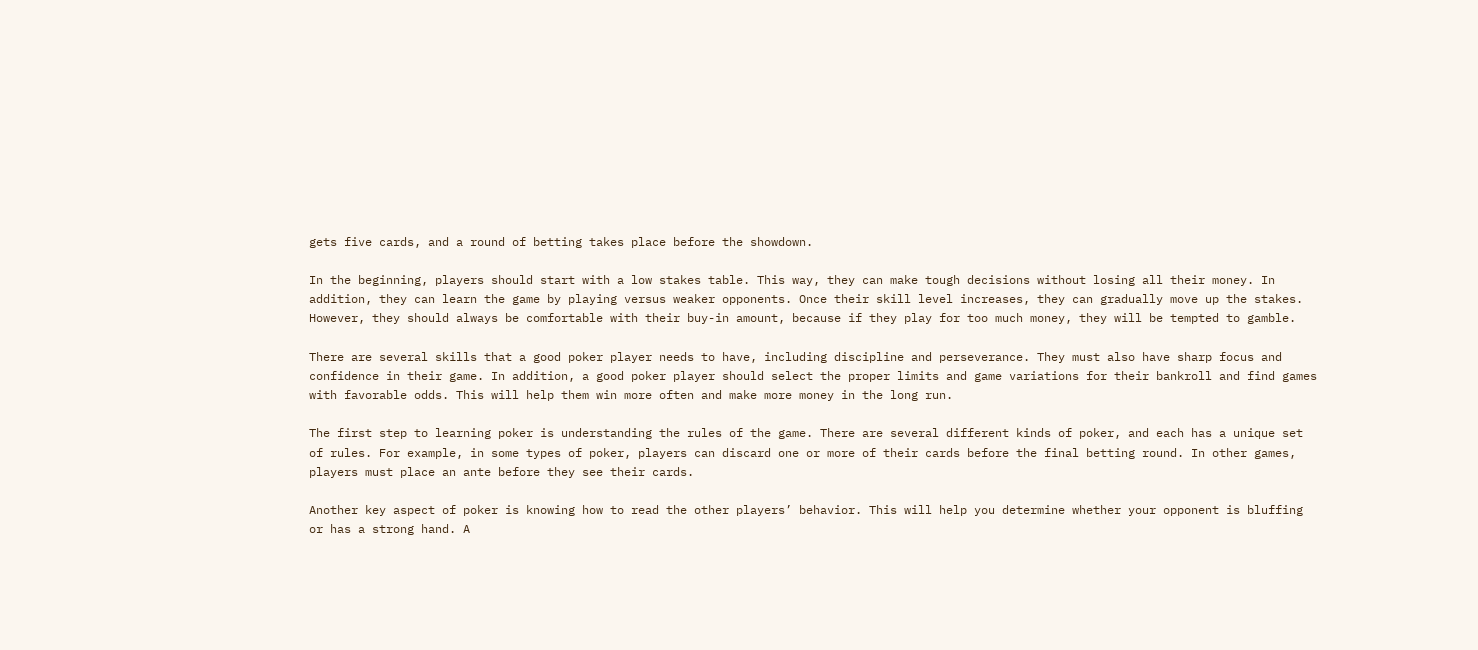gets five cards, and a round of betting takes place before the showdown.

In the beginning, players should start with a low stakes table. This way, they can make tough decisions without losing all their money. In addition, they can learn the game by playing versus weaker opponents. Once their skill level increases, they can gradually move up the stakes. However, they should always be comfortable with their buy-in amount, because if they play for too much money, they will be tempted to gamble.

There are several skills that a good poker player needs to have, including discipline and perseverance. They must also have sharp focus and confidence in their game. In addition, a good poker player should select the proper limits and game variations for their bankroll and find games with favorable odds. This will help them win more often and make more money in the long run.

The first step to learning poker is understanding the rules of the game. There are several different kinds of poker, and each has a unique set of rules. For example, in some types of poker, players can discard one or more of their cards before the final betting round. In other games, players must place an ante before they see their cards.

Another key aspect of poker is knowing how to read the other players’ behavior. This will help you determine whether your opponent is bluffing or has a strong hand. A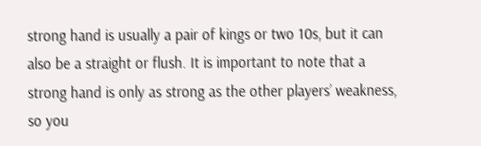strong hand is usually a pair of kings or two 10s, but it can also be a straight or flush. It is important to note that a strong hand is only as strong as the other players’ weakness, so you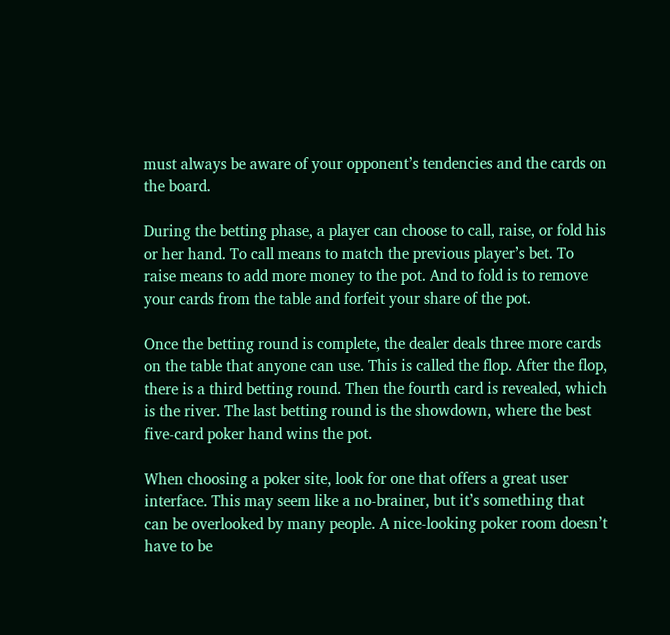must always be aware of your opponent’s tendencies and the cards on the board.

During the betting phase, a player can choose to call, raise, or fold his or her hand. To call means to match the previous player’s bet. To raise means to add more money to the pot. And to fold is to remove your cards from the table and forfeit your share of the pot.

Once the betting round is complete, the dealer deals three more cards on the table that anyone can use. This is called the flop. After the flop, there is a third betting round. Then the fourth card is revealed, which is the river. The last betting round is the showdown, where the best five-card poker hand wins the pot.

When choosing a poker site, look for one that offers a great user interface. This may seem like a no-brainer, but it’s something that can be overlooked by many people. A nice-looking poker room doesn’t have to be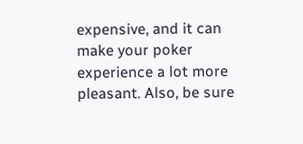expensive, and it can make your poker experience a lot more pleasant. Also, be sure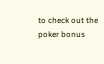to check out the poker bonus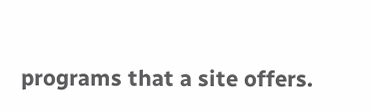programs that a site offers.